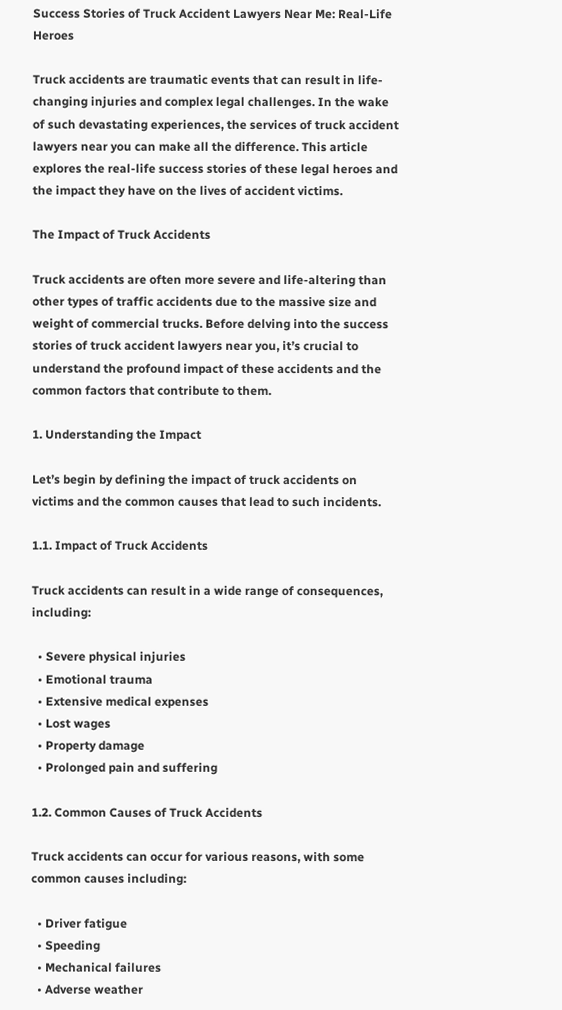Success Stories of Truck Accident Lawyers Near Me: Real-Life Heroes

Truck accidents are traumatic events that can result in life-changing injuries and complex legal challenges. In the wake of such devastating experiences, the services of truck accident lawyers near you can make all the difference. This article explores the real-life success stories of these legal heroes and the impact they have on the lives of accident victims.

The Impact of Truck Accidents

Truck accidents are often more severe and life-altering than other types of traffic accidents due to the massive size and weight of commercial trucks. Before delving into the success stories of truck accident lawyers near you, it’s crucial to understand the profound impact of these accidents and the common factors that contribute to them.

1. Understanding the Impact

Let’s begin by defining the impact of truck accidents on victims and the common causes that lead to such incidents.

1.1. Impact of Truck Accidents

Truck accidents can result in a wide range of consequences, including:

  • Severe physical injuries
  • Emotional trauma
  • Extensive medical expenses
  • Lost wages
  • Property damage
  • Prolonged pain and suffering

1.2. Common Causes of Truck Accidents

Truck accidents can occur for various reasons, with some common causes including:

  • Driver fatigue
  • Speeding
  • Mechanical failures
  • Adverse weather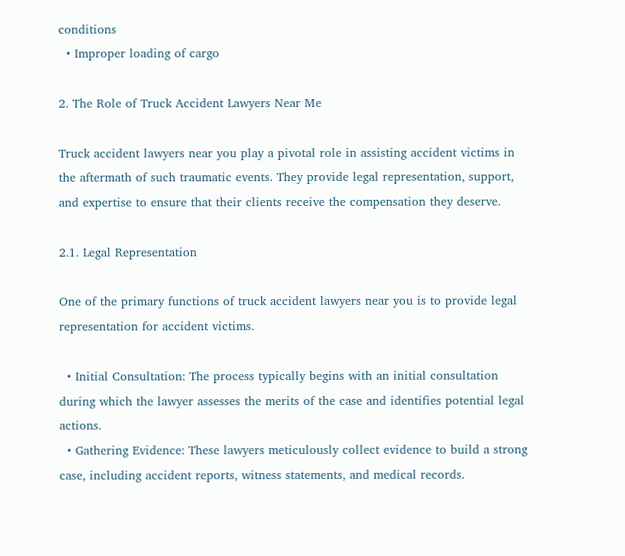conditions
  • Improper loading of cargo

2. The Role of Truck Accident Lawyers Near Me

Truck accident lawyers near you play a pivotal role in assisting accident victims in the aftermath of such traumatic events. They provide legal representation, support, and expertise to ensure that their clients receive the compensation they deserve.

2.1. Legal Representation

One of the primary functions of truck accident lawyers near you is to provide legal representation for accident victims.

  • Initial Consultation: The process typically begins with an initial consultation during which the lawyer assesses the merits of the case and identifies potential legal actions.
  • Gathering Evidence: These lawyers meticulously collect evidence to build a strong case, including accident reports, witness statements, and medical records.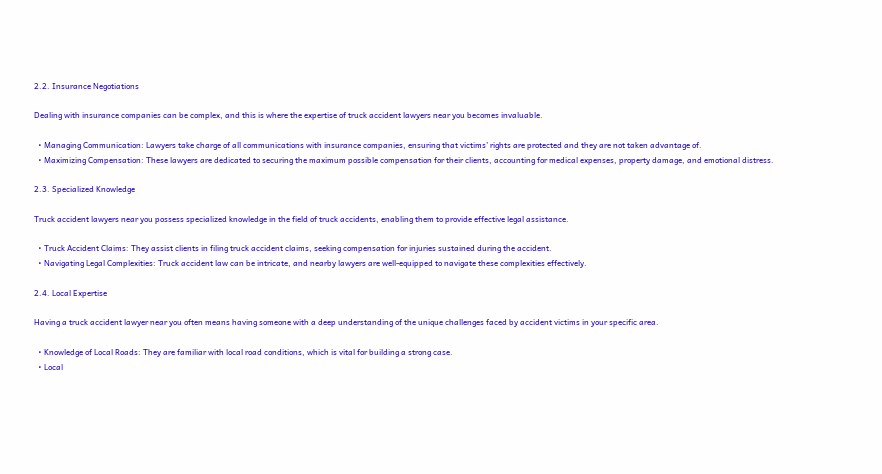2.2. Insurance Negotiations

Dealing with insurance companies can be complex, and this is where the expertise of truck accident lawyers near you becomes invaluable.

  • Managing Communication: Lawyers take charge of all communications with insurance companies, ensuring that victims’ rights are protected and they are not taken advantage of.
  • Maximizing Compensation: These lawyers are dedicated to securing the maximum possible compensation for their clients, accounting for medical expenses, property damage, and emotional distress.

2.3. Specialized Knowledge

Truck accident lawyers near you possess specialized knowledge in the field of truck accidents, enabling them to provide effective legal assistance.

  • Truck Accident Claims: They assist clients in filing truck accident claims, seeking compensation for injuries sustained during the accident.
  • Navigating Legal Complexities: Truck accident law can be intricate, and nearby lawyers are well-equipped to navigate these complexities effectively.

2.4. Local Expertise

Having a truck accident lawyer near you often means having someone with a deep understanding of the unique challenges faced by accident victims in your specific area.

  • Knowledge of Local Roads: They are familiar with local road conditions, which is vital for building a strong case.
  • Local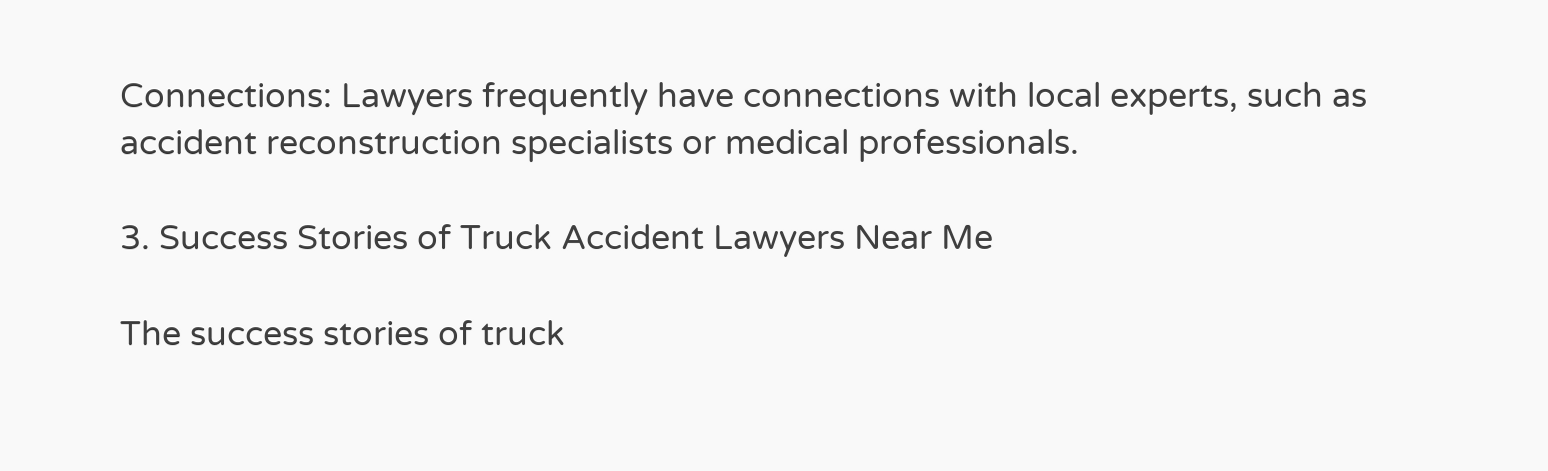Connections: Lawyers frequently have connections with local experts, such as accident reconstruction specialists or medical professionals.

3. Success Stories of Truck Accident Lawyers Near Me

The success stories of truck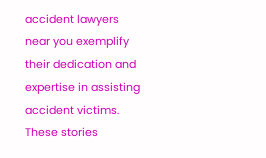accident lawyers near you exemplify their dedication and expertise in assisting accident victims. These stories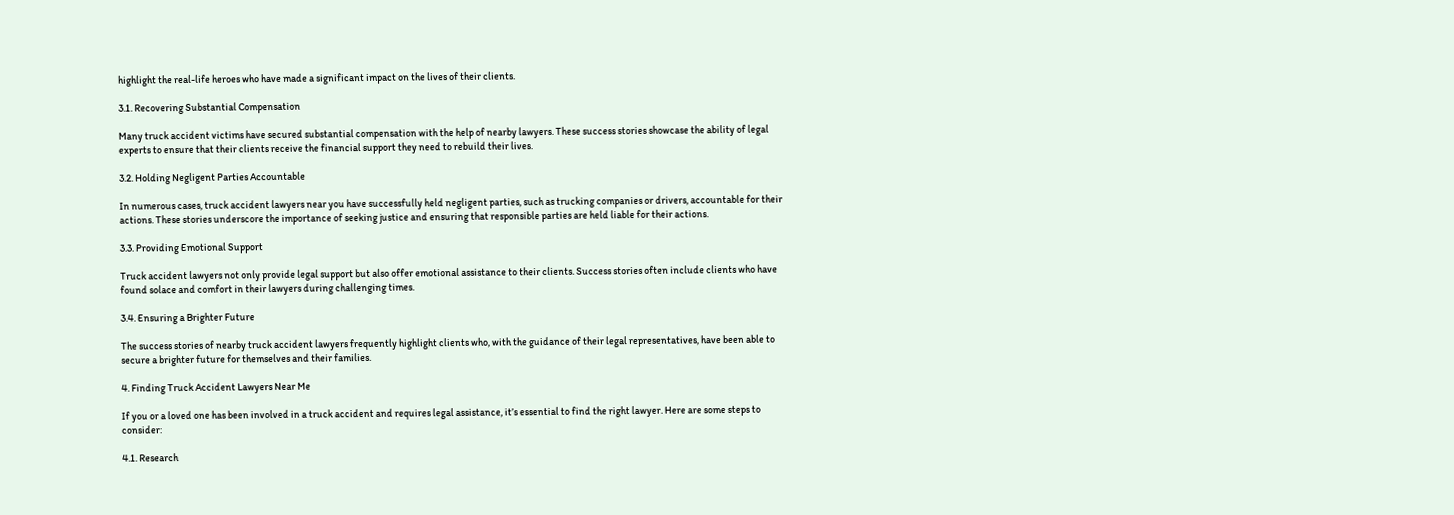highlight the real-life heroes who have made a significant impact on the lives of their clients.

3.1. Recovering Substantial Compensation

Many truck accident victims have secured substantial compensation with the help of nearby lawyers. These success stories showcase the ability of legal experts to ensure that their clients receive the financial support they need to rebuild their lives.

3.2. Holding Negligent Parties Accountable

In numerous cases, truck accident lawyers near you have successfully held negligent parties, such as trucking companies or drivers, accountable for their actions. These stories underscore the importance of seeking justice and ensuring that responsible parties are held liable for their actions.

3.3. Providing Emotional Support

Truck accident lawyers not only provide legal support but also offer emotional assistance to their clients. Success stories often include clients who have found solace and comfort in their lawyers during challenging times.

3.4. Ensuring a Brighter Future

The success stories of nearby truck accident lawyers frequently highlight clients who, with the guidance of their legal representatives, have been able to secure a brighter future for themselves and their families.

4. Finding Truck Accident Lawyers Near Me

If you or a loved one has been involved in a truck accident and requires legal assistance, it’s essential to find the right lawyer. Here are some steps to consider:

4.1. Research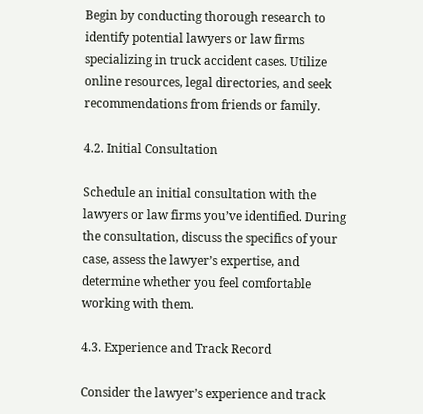Begin by conducting thorough research to identify potential lawyers or law firms specializing in truck accident cases. Utilize online resources, legal directories, and seek recommendations from friends or family.

4.2. Initial Consultation

Schedule an initial consultation with the lawyers or law firms you’ve identified. During the consultation, discuss the specifics of your case, assess the lawyer’s expertise, and determine whether you feel comfortable working with them.

4.3. Experience and Track Record

Consider the lawyer’s experience and track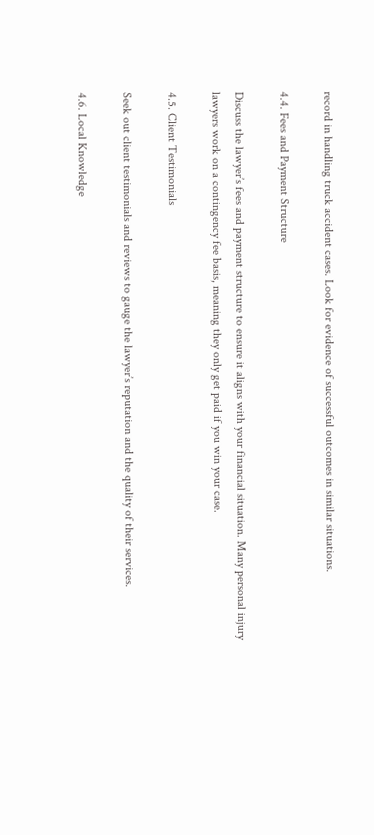record in handling truck accident cases. Look for evidence of successful outcomes in similar situations.

4.4. Fees and Payment Structure

Discuss the lawyer’s fees and payment structure to ensure it aligns with your financial situation. Many personal injury lawyers work on a contingency fee basis, meaning they only get paid if you win your case.

4.5. Client Testimonials

Seek out client testimonials and reviews to gauge the lawyer’s reputation and the quality of their services.

4.6. Local Knowledge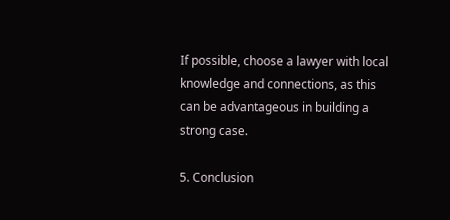If possible, choose a lawyer with local knowledge and connections, as this can be advantageous in building a strong case.

5. Conclusion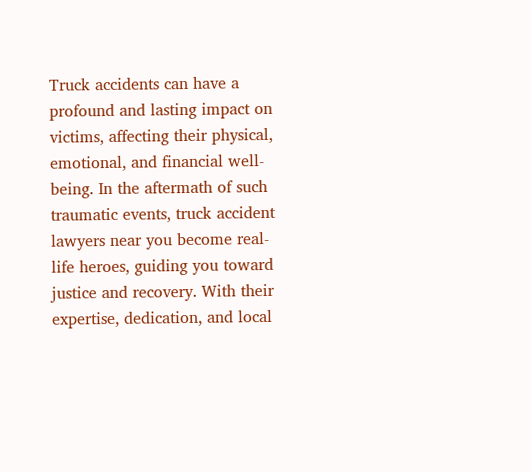Truck accidents can have a profound and lasting impact on victims, affecting their physical, emotional, and financial well-being. In the aftermath of such traumatic events, truck accident lawyers near you become real-life heroes, guiding you toward justice and recovery. With their expertise, dedication, and local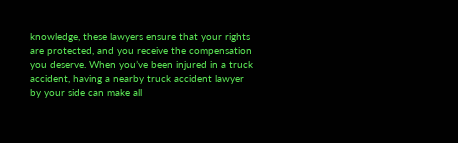knowledge, these lawyers ensure that your rights are protected, and you receive the compensation you deserve. When you’ve been injured in a truck accident, having a nearby truck accident lawyer by your side can make all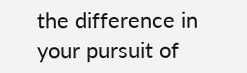the difference in your pursuit of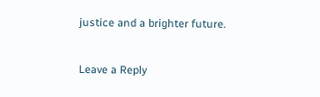justice and a brighter future.

Leave a Reply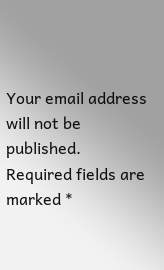Your email address will not be published. Required fields are marked *